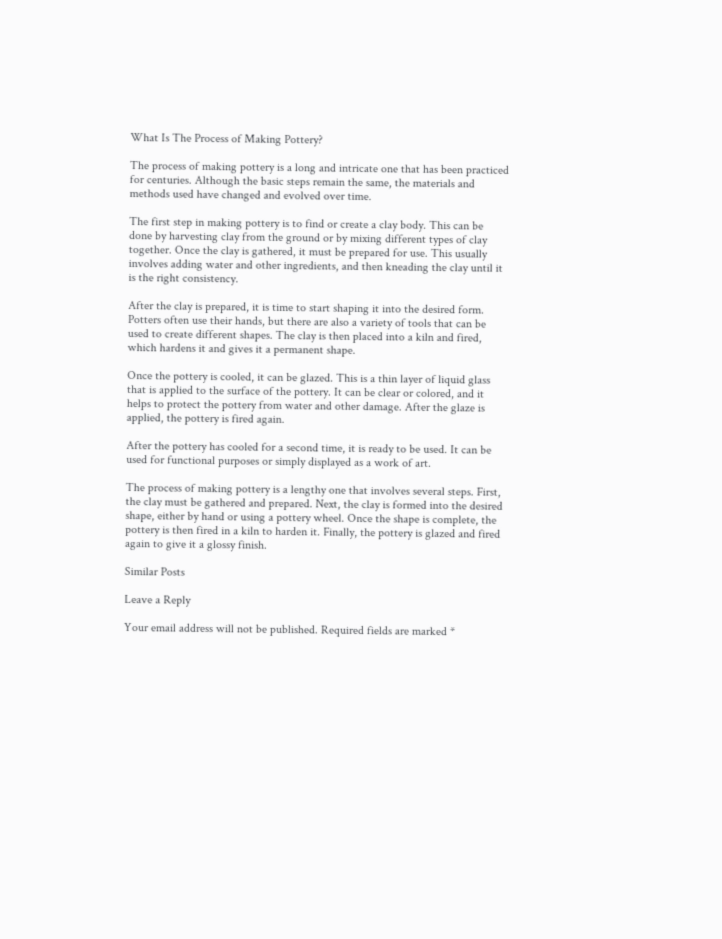What Is The Process of Making Pottery?

The process of making pottery is a long and intricate one that has been practiced for centuries. Although the basic steps remain the same, the materials and methods used have changed and evolved over time.

The first step in making pottery is to find or create a clay body. This can be done by harvesting clay from the ground or by mixing different types of clay together. Once the clay is gathered, it must be prepared for use. This usually involves adding water and other ingredients, and then kneading the clay until it is the right consistency.

After the clay is prepared, it is time to start shaping it into the desired form. Potters often use their hands, but there are also a variety of tools that can be used to create different shapes. The clay is then placed into a kiln and fired, which hardens it and gives it a permanent shape.

Once the pottery is cooled, it can be glazed. This is a thin layer of liquid glass that is applied to the surface of the pottery. It can be clear or colored, and it helps to protect the pottery from water and other damage. After the glaze is applied, the pottery is fired again.

After the pottery has cooled for a second time, it is ready to be used. It can be used for functional purposes or simply displayed as a work of art.

The process of making pottery is a lengthy one that involves several steps. First, the clay must be gathered and prepared. Next, the clay is formed into the desired shape, either by hand or using a pottery wheel. Once the shape is complete, the pottery is then fired in a kiln to harden it. Finally, the pottery is glazed and fired again to give it a glossy finish.

Similar Posts

Leave a Reply

Your email address will not be published. Required fields are marked *